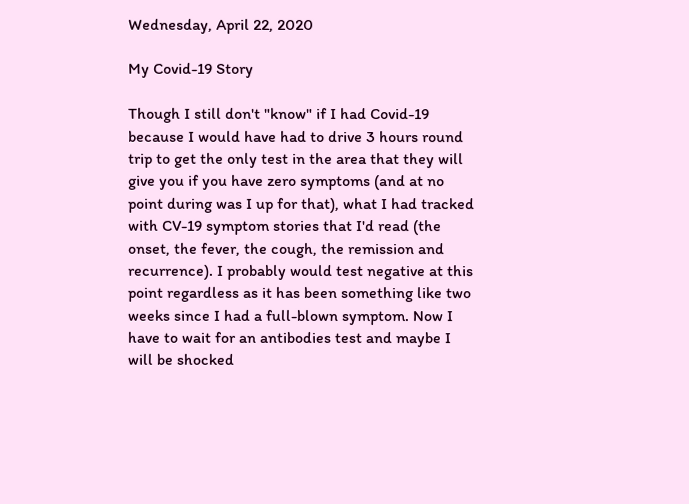Wednesday, April 22, 2020

My Covid-19 Story

Though I still don't "know" if I had Covid-19 because I would have had to drive 3 hours round trip to get the only test in the area that they will give you if you have zero symptoms (and at no point during was I up for that), what I had tracked with CV-19 symptom stories that I'd read (the onset, the fever, the cough, the remission and recurrence). I probably would test negative at this point regardless as it has been something like two weeks since I had a full-blown symptom. Now I have to wait for an antibodies test and maybe I will be shocked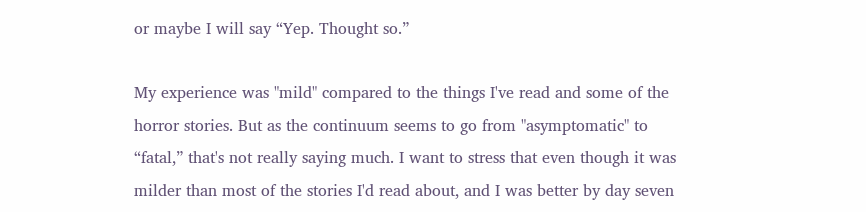or maybe I will say “Yep. Thought so.”

My experience was "mild" compared to the things I've read and some of the horror stories. But as the continuum seems to go from "asymptomatic" to “fatal,” that's not really saying much. I want to stress that even though it was milder than most of the stories I'd read about, and I was better by day seven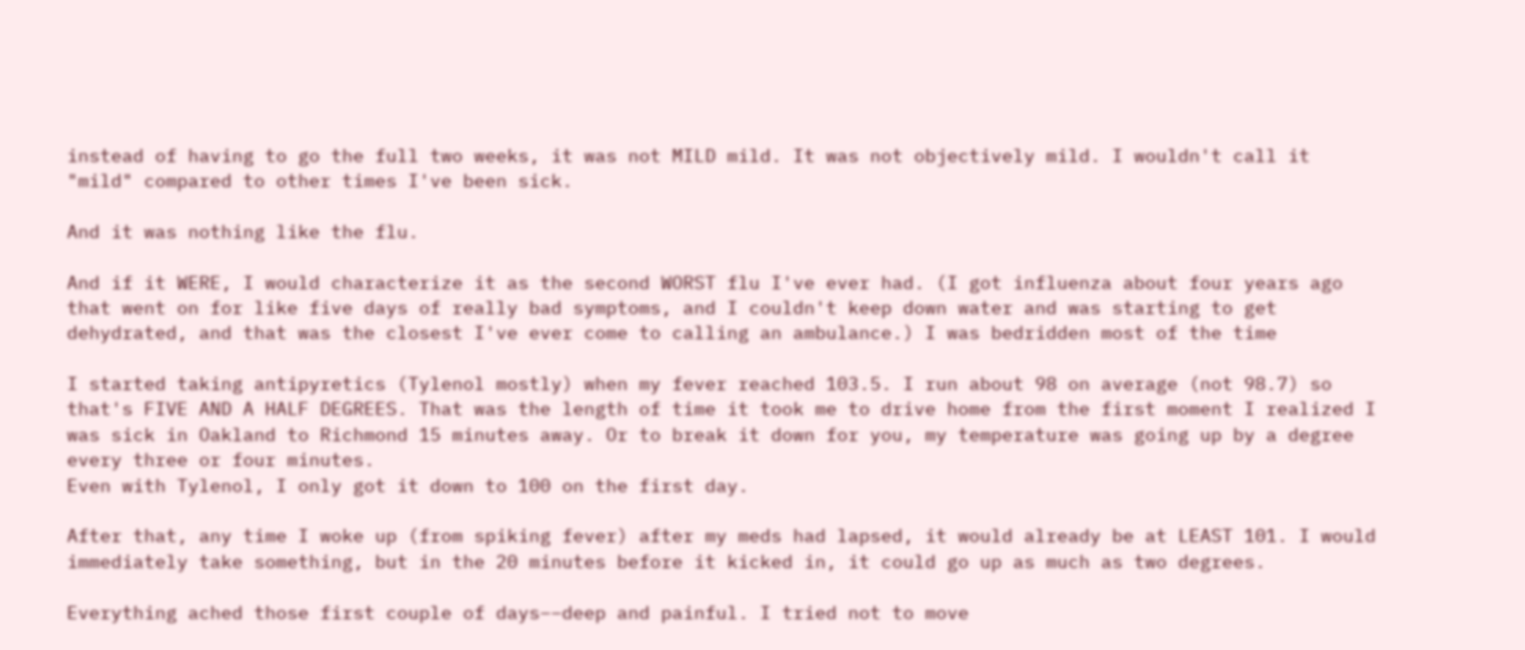instead of having to go the full two weeks, it was not MILD mild. It was not objectively mild. I wouldn't call it "mild" compared to other times I've been sick.

And it was nothing like the flu.

And if it WERE, I would characterize it as the second WORST flu I've ever had. (I got influenza about four years ago that went on for like five days of really bad symptoms, and I couldn't keep down water and was starting to get dehydrated, and that was the closest I've ever come to calling an ambulance.) I was bedridden most of the time

I started taking antipyretics (Tylenol mostly) when my fever reached 103.5. I run about 98 on average (not 98.7) so that's FIVE AND A HALF DEGREES. That was the length of time it took me to drive home from the first moment I realized I was sick in Oakland to Richmond 15 minutes away. Or to break it down for you, my temperature was going up by a degree every three or four minutes.
Even with Tylenol, I only got it down to 100 on the first day.

After that, any time I woke up (from spiking fever) after my meds had lapsed, it would already be at LEAST 101. I would immediately take something, but in the 20 minutes before it kicked in, it could go up as much as two degrees.

Everything ached those first couple of days––deep and painful. I tried not to move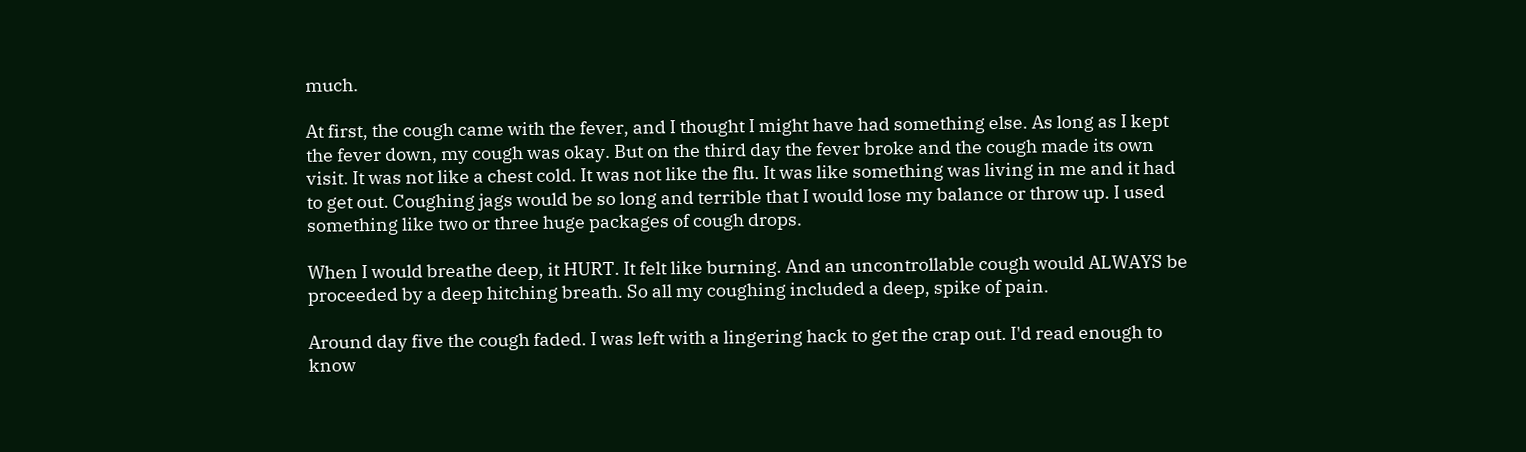much.

At first, the cough came with the fever, and I thought I might have had something else. As long as I kept the fever down, my cough was okay. But on the third day the fever broke and the cough made its own visit. It was not like a chest cold. It was not like the flu. It was like something was living in me and it had to get out. Coughing jags would be so long and terrible that I would lose my balance or throw up. I used something like two or three huge packages of cough drops.

When I would breathe deep, it HURT. It felt like burning. And an uncontrollable cough would ALWAYS be proceeded by a deep hitching breath. So all my coughing included a deep, spike of pain.

Around day five the cough faded. I was left with a lingering hack to get the crap out. I'd read enough to know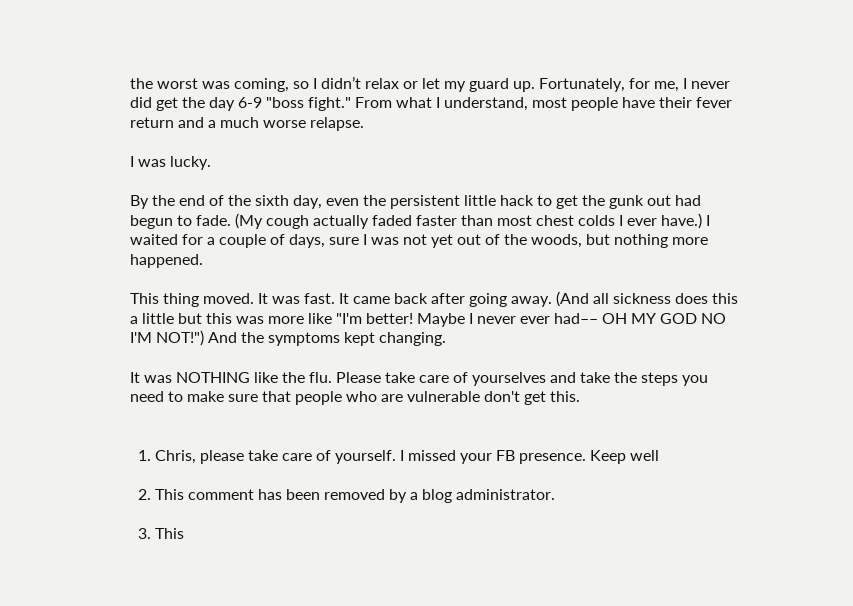the worst was coming, so I didn’t relax or let my guard up. Fortunately, for me, I never did get the day 6-9 "boss fight." From what I understand, most people have their fever return and a much worse relapse.

I was lucky.

By the end of the sixth day, even the persistent little hack to get the gunk out had begun to fade. (My cough actually faded faster than most chest colds I ever have.) I waited for a couple of days, sure I was not yet out of the woods, but nothing more happened.

This thing moved. It was fast. It came back after going away. (And all sickness does this a little but this was more like "I'm better! Maybe I never ever had–– OH MY GOD NO I'M NOT!") And the symptoms kept changing.

It was NOTHING like the flu. Please take care of yourselves and take the steps you need to make sure that people who are vulnerable don't get this.


  1. Chris, please take care of yourself. I missed your FB presence. Keep well

  2. This comment has been removed by a blog administrator.

  3. This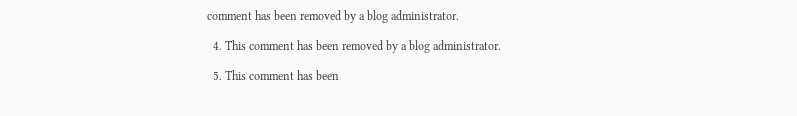comment has been removed by a blog administrator.

  4. This comment has been removed by a blog administrator.

  5. This comment has been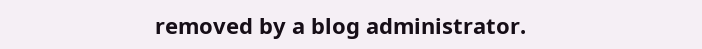removed by a blog administrator.